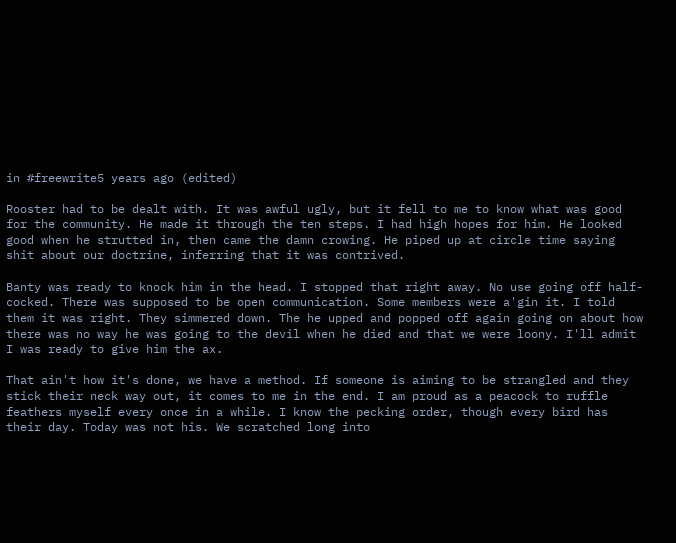in #freewrite5 years ago (edited)

Rooster had to be dealt with. It was awful ugly, but it fell to me to know what was good for the community. He made it through the ten steps. I had high hopes for him. He looked good when he strutted in, then came the damn crowing. He piped up at circle time saying shit about our doctrine, inferring that it was contrived.

Banty was ready to knock him in the head. I stopped that right away. No use going off half-cocked. There was supposed to be open communication. Some members were a'gin it. I told them it was right. They simmered down. The he upped and popped off again going on about how there was no way he was going to the devil when he died and that we were loony. I'll admit I was ready to give him the ax.

That ain't how it's done, we have a method. If someone is aiming to be strangled and they stick their neck way out, it comes to me in the end. I am proud as a peacock to ruffle feathers myself every once in a while. I know the pecking order, though every bird has their day. Today was not his. We scratched long into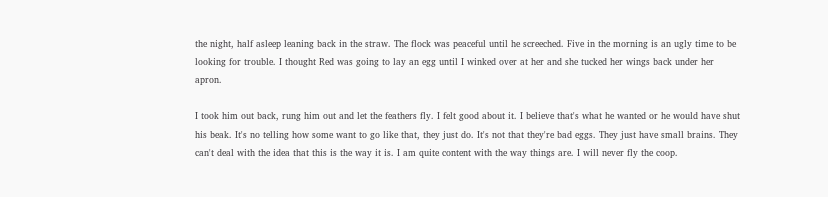the night, half asleep leaning back in the straw. The flock was peaceful until he screeched. Five in the morning is an ugly time to be looking for trouble. I thought Red was going to lay an egg until I winked over at her and she tucked her wings back under her apron.

I took him out back, rung him out and let the feathers fly. I felt good about it. I believe that's what he wanted or he would have shut his beak. It's no telling how some want to go like that, they just do. It's not that they're bad eggs. They just have small brains. They can't deal with the idea that this is the way it is. I am quite content with the way things are. I will never fly the coop.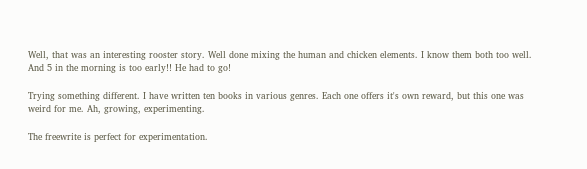Well, that was an interesting rooster story. Well done mixing the human and chicken elements. I know them both too well.
And 5 in the morning is too early!! He had to go!

Trying something different. I have written ten books in various genres. Each one offers it's own reward, but this one was weird for me. Ah, growing, experimenting.

The freewrite is perfect for experimentation.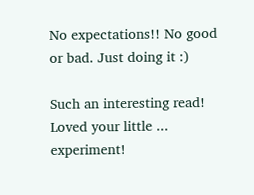No expectations!! No good or bad. Just doing it :)

Such an interesting read! Loved your little ... experiment!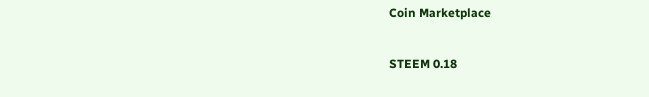Coin Marketplace

STEEM 0.18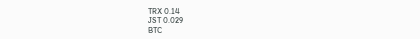TRX 0.14
JST 0.029
BTC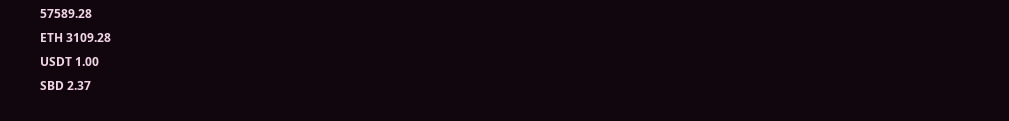57589.28
ETH 3109.28
USDT 1.00
SBD 2.37